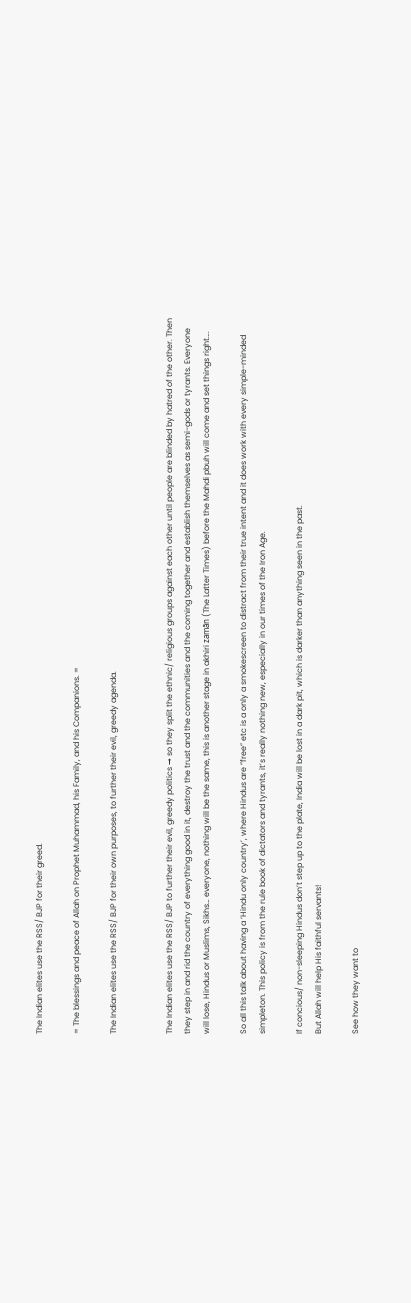The Indian elites use the RSS/ BJP for their greed.

= The blessings and peace of Allah on Prophet Muhammad, his Family, and his Companions. =

The Indian elites use the RSS/ BJP for their own purposes, to further their evil, greedy agenda.


The Indian elites use the RSS/ BJP to further their evil, greedy politics → so they split the ethnic/ religious groups against each other until people are blinded by hatred of the other. Then they step in and rid the country of everything good in it, destroy the trust and the communities and the coming together and establish themselves as semi-gods or tyrants. Everyone will lose, Hindus or Muslims, Sikhs… everyone, nothing will be the same, this is another stage in akhiri zamān (The Latter Times) before the Mahdi pbuh will come and set things right….

So all this talk about having a ‘Hindu only country’, where Hindus are ”free” etc is a only a smokescreen to distract from their true intent and it does work with every simple-minded simpleton. This policy is from the rule book of dictators and tyrants, it’s really nothing new, especially in our times of the Iron Age.

If concious/ non-sleeping Hindus don’t step up to the plate, India will be lost in a dark pit, which is darker than anything seen in the past.
But Allah will help His faithful servants!

See how they want to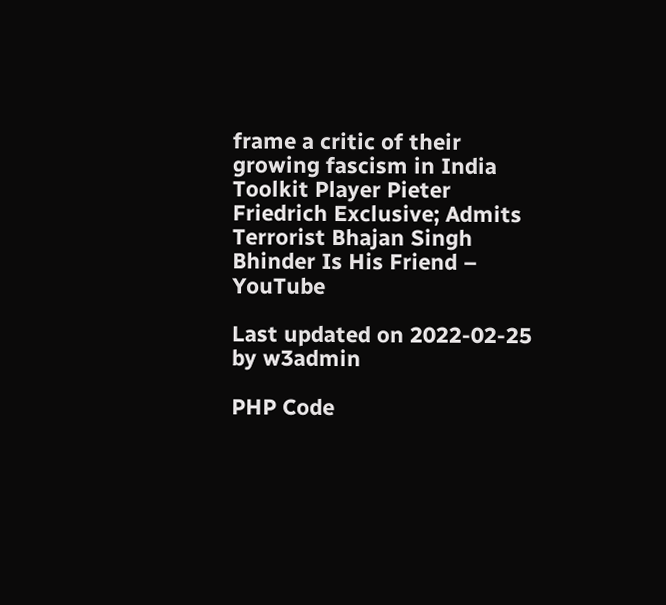frame a critic of their growing fascism in India
Toolkit Player Pieter Friedrich Exclusive; Admits Terrorist Bhajan Singh Bhinder Is His Friend – YouTube

Last updated on 2022-02-25 by w3admin

PHP Code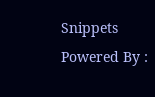Snippets Powered By :